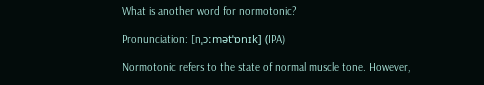What is another word for normotonic?

Pronunciation: [nˌɔːmətˈɒnɪk] (IPA)

Normotonic refers to the state of normal muscle tone. However,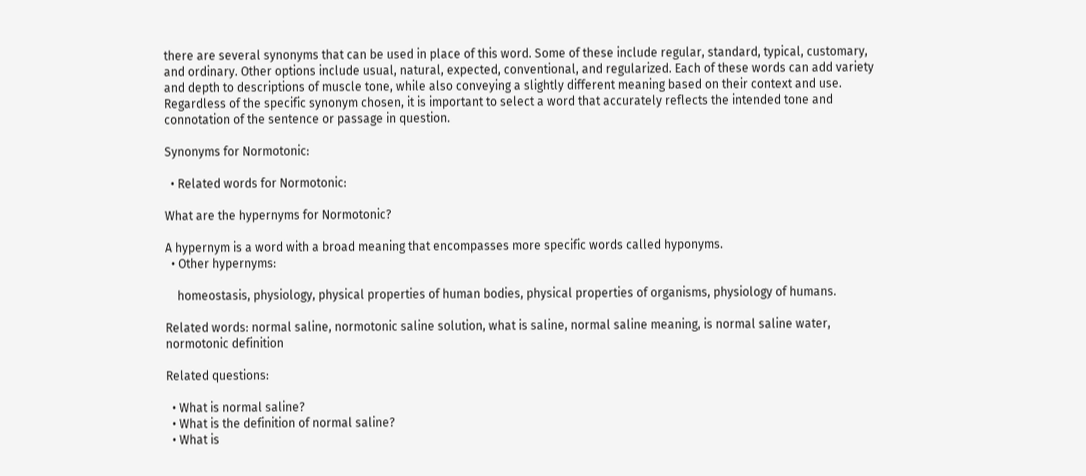there are several synonyms that can be used in place of this word. Some of these include regular, standard, typical, customary, and ordinary. Other options include usual, natural, expected, conventional, and regularized. Each of these words can add variety and depth to descriptions of muscle tone, while also conveying a slightly different meaning based on their context and use. Regardless of the specific synonym chosen, it is important to select a word that accurately reflects the intended tone and connotation of the sentence or passage in question.

Synonyms for Normotonic:

  • Related words for Normotonic:

What are the hypernyms for Normotonic?

A hypernym is a word with a broad meaning that encompasses more specific words called hyponyms.
  • Other hypernyms:

    homeostasis, physiology, physical properties of human bodies, physical properties of organisms, physiology of humans.

Related words: normal saline, normotonic saline solution, what is saline, normal saline meaning, is normal saline water, normotonic definition

Related questions:

  • What is normal saline?
  • What is the definition of normal saline?
  • What is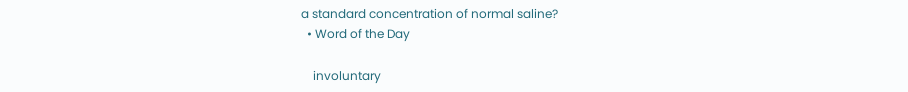a standard concentration of normal saline?
  • Word of the Day

    involuntary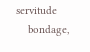servitude
    bondage,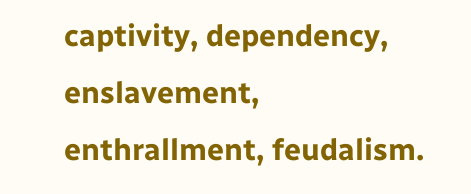captivity, dependency, enslavement, enthrallment, feudalism.